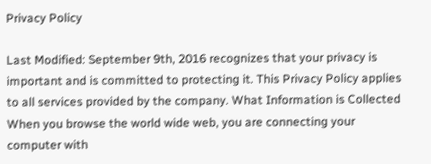Privacy Policy

Last Modified: September 9th, 2016 recognizes that your privacy is important and is committed to protecting it. This Privacy Policy applies to all services provided by the company. What Information is Collected When you browse the world wide web, you are connecting your computer with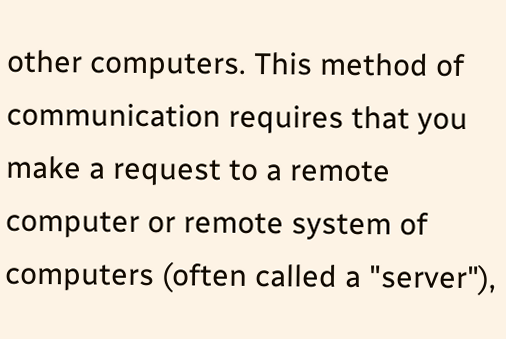other computers. This method of communication requires that you make a request to a remote computer or remote system of computers (often called a "server"),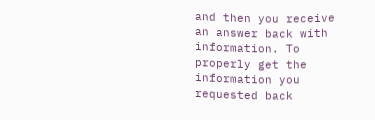and then you receive an answer back with information. To properly get the information you requested back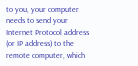to you, your computer needs to send your Internet Protocol address (or IP address) to the remote computer, which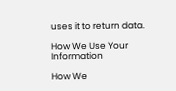uses it to return data.

How We Use Your Information

How We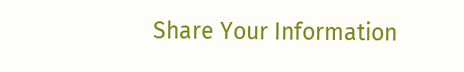Share Your Information